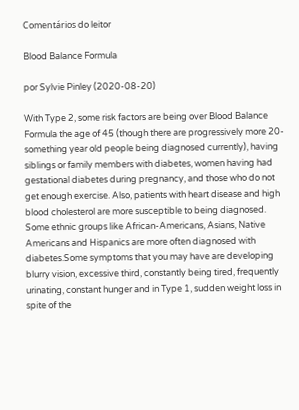Comentários do leitor

Blood Balance Formula

por Sylvie Pinley (2020-08-20)

With Type 2, some risk factors are being over Blood Balance Formula the age of 45 (though there are progressively more 20-something year old people being diagnosed currently), having siblings or family members with diabetes, women having had gestational diabetes during pregnancy, and those who do not get enough exercise. Also, patients with heart disease and high blood cholesterol are more susceptible to being diagnosed. Some ethnic groups like African-Americans, Asians, Native Americans and Hispanics are more often diagnosed with diabetes.Some symptoms that you may have are developing blurry vision, excessive third, constantly being tired, frequently urinating, constant hunger and in Type 1, sudden weight loss in spite of the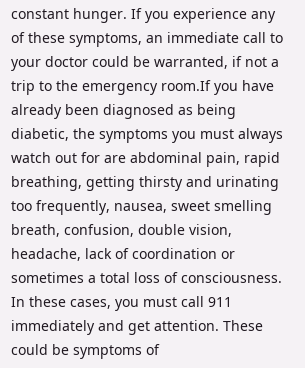constant hunger. If you experience any of these symptoms, an immediate call to your doctor could be warranted, if not a trip to the emergency room.If you have already been diagnosed as being diabetic, the symptoms you must always watch out for are abdominal pain, rapid breathing, getting thirsty and urinating too frequently, nausea, sweet smelling breath, confusion, double vision, headache, lack of coordination or sometimes a total loss of consciousness. In these cases, you must call 911 immediately and get attention. These could be symptoms of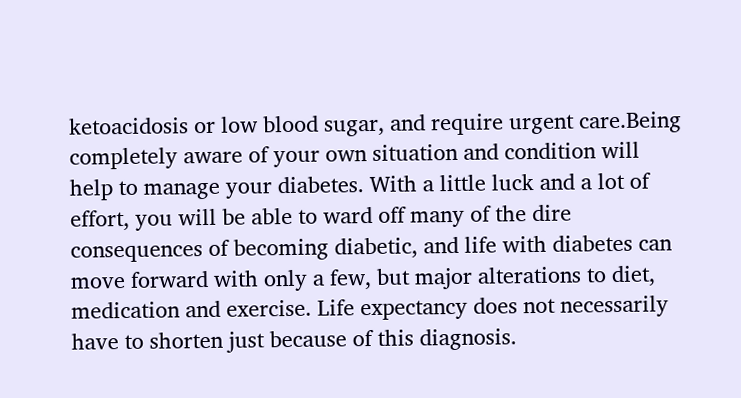ketoacidosis or low blood sugar, and require urgent care.Being completely aware of your own situation and condition will help to manage your diabetes. With a little luck and a lot of effort, you will be able to ward off many of the dire consequences of becoming diabetic, and life with diabetes can move forward with only a few, but major alterations to diet, medication and exercise. Life expectancy does not necessarily have to shorten just because of this diagnosis.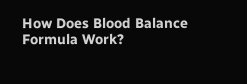How Does Blood Balance Formula Work?